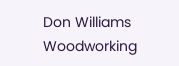Don Williams Woodworking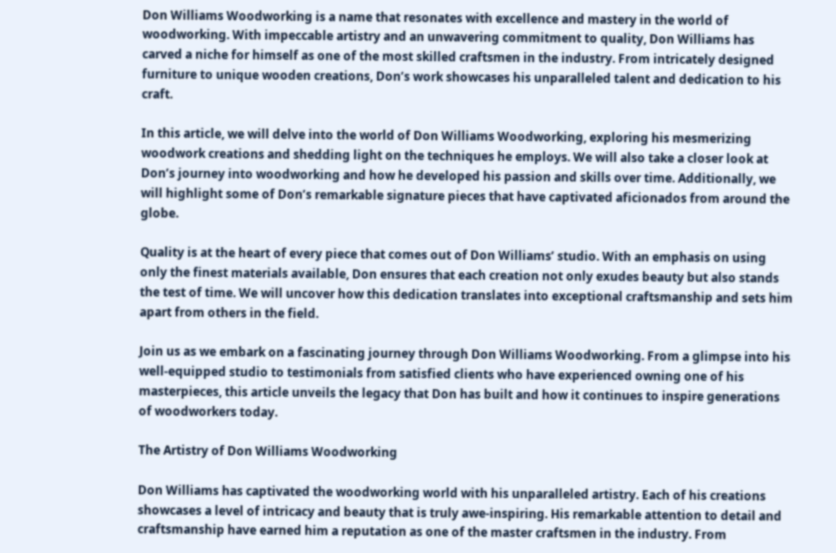Don Williams Woodworking is a name that resonates with excellence and mastery in the world of woodworking. With impeccable artistry and an unwavering commitment to quality, Don Williams has carved a niche for himself as one of the most skilled craftsmen in the industry. From intricately designed furniture to unique wooden creations, Don’s work showcases his unparalleled talent and dedication to his craft.

In this article, we will delve into the world of Don Williams Woodworking, exploring his mesmerizing woodwork creations and shedding light on the techniques he employs. We will also take a closer look at Don’s journey into woodworking and how he developed his passion and skills over time. Additionally, we will highlight some of Don’s remarkable signature pieces that have captivated aficionados from around the globe.

Quality is at the heart of every piece that comes out of Don Williams’ studio. With an emphasis on using only the finest materials available, Don ensures that each creation not only exudes beauty but also stands the test of time. We will uncover how this dedication translates into exceptional craftsmanship and sets him apart from others in the field.

Join us as we embark on a fascinating journey through Don Williams Woodworking. From a glimpse into his well-equipped studio to testimonials from satisfied clients who have experienced owning one of his masterpieces, this article unveils the legacy that Don has built and how it continues to inspire generations of woodworkers today.

The Artistry of Don Williams Woodworking

Don Williams has captivated the woodworking world with his unparalleled artistry. Each of his creations showcases a level of intricacy and beauty that is truly awe-inspiring. His remarkable attention to detail and craftsmanship have earned him a reputation as one of the master craftsmen in the industry. From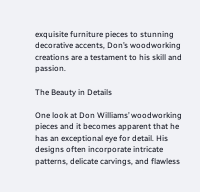exquisite furniture pieces to stunning decorative accents, Don’s woodworking creations are a testament to his skill and passion.

The Beauty in Details

One look at Don Williams’ woodworking pieces and it becomes apparent that he has an exceptional eye for detail. His designs often incorporate intricate patterns, delicate carvings, and flawless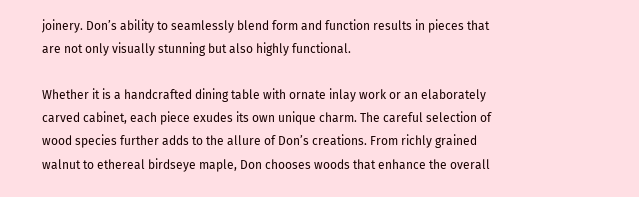joinery. Don’s ability to seamlessly blend form and function results in pieces that are not only visually stunning but also highly functional.

Whether it is a handcrafted dining table with ornate inlay work or an elaborately carved cabinet, each piece exudes its own unique charm. The careful selection of wood species further adds to the allure of Don’s creations. From richly grained walnut to ethereal birdseye maple, Don chooses woods that enhance the overall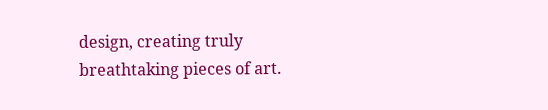design, creating truly breathtaking pieces of art.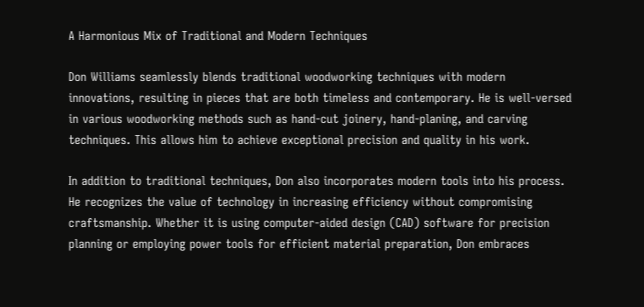A Harmonious Mix of Traditional and Modern Techniques

Don Williams seamlessly blends traditional woodworking techniques with modern innovations, resulting in pieces that are both timeless and contemporary. He is well-versed in various woodworking methods such as hand-cut joinery, hand-planing, and carving techniques. This allows him to achieve exceptional precision and quality in his work.

In addition to traditional techniques, Don also incorporates modern tools into his process. He recognizes the value of technology in increasing efficiency without compromising craftsmanship. Whether it is using computer-aided design (CAD) software for precision planning or employing power tools for efficient material preparation, Don embraces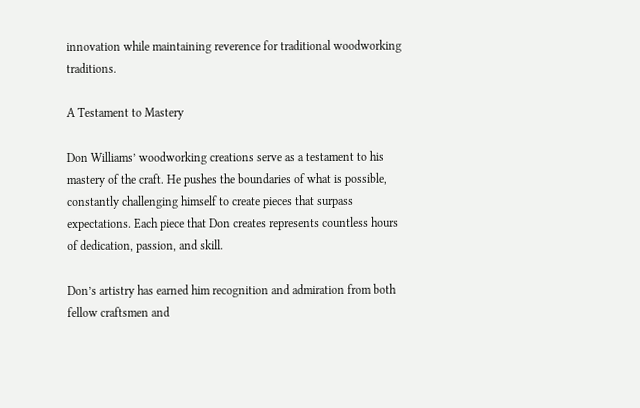innovation while maintaining reverence for traditional woodworking traditions.

A Testament to Mastery

Don Williams’ woodworking creations serve as a testament to his mastery of the craft. He pushes the boundaries of what is possible, constantly challenging himself to create pieces that surpass expectations. Each piece that Don creates represents countless hours of dedication, passion, and skill.

Don’s artistry has earned him recognition and admiration from both fellow craftsmen and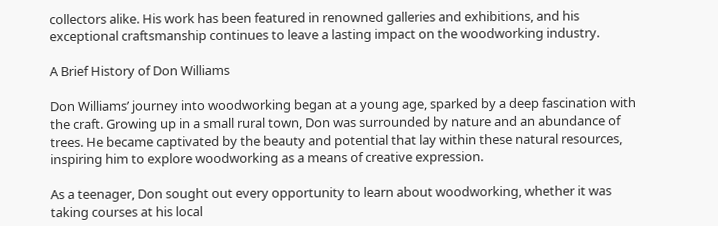collectors alike. His work has been featured in renowned galleries and exhibitions, and his exceptional craftsmanship continues to leave a lasting impact on the woodworking industry.

A Brief History of Don Williams

Don Williams’ journey into woodworking began at a young age, sparked by a deep fascination with the craft. Growing up in a small rural town, Don was surrounded by nature and an abundance of trees. He became captivated by the beauty and potential that lay within these natural resources, inspiring him to explore woodworking as a means of creative expression.

As a teenager, Don sought out every opportunity to learn about woodworking, whether it was taking courses at his local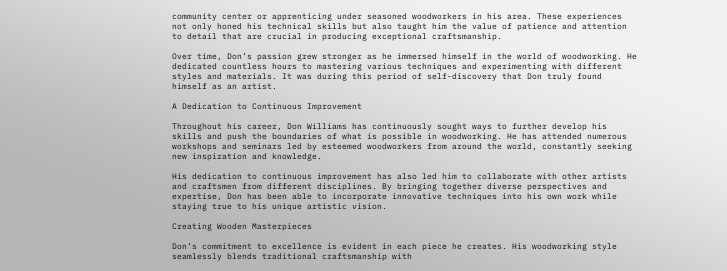community center or apprenticing under seasoned woodworkers in his area. These experiences not only honed his technical skills but also taught him the value of patience and attention to detail that are crucial in producing exceptional craftsmanship.

Over time, Don’s passion grew stronger as he immersed himself in the world of woodworking. He dedicated countless hours to mastering various techniques and experimenting with different styles and materials. It was during this period of self-discovery that Don truly found himself as an artist.

A Dedication to Continuous Improvement

Throughout his career, Don Williams has continuously sought ways to further develop his skills and push the boundaries of what is possible in woodworking. He has attended numerous workshops and seminars led by esteemed woodworkers from around the world, constantly seeking new inspiration and knowledge.

His dedication to continuous improvement has also led him to collaborate with other artists and craftsmen from different disciplines. By bringing together diverse perspectives and expertise, Don has been able to incorporate innovative techniques into his own work while staying true to his unique artistic vision.

Creating Wooden Masterpieces

Don’s commitment to excellence is evident in each piece he creates. His woodworking style seamlessly blends traditional craftsmanship with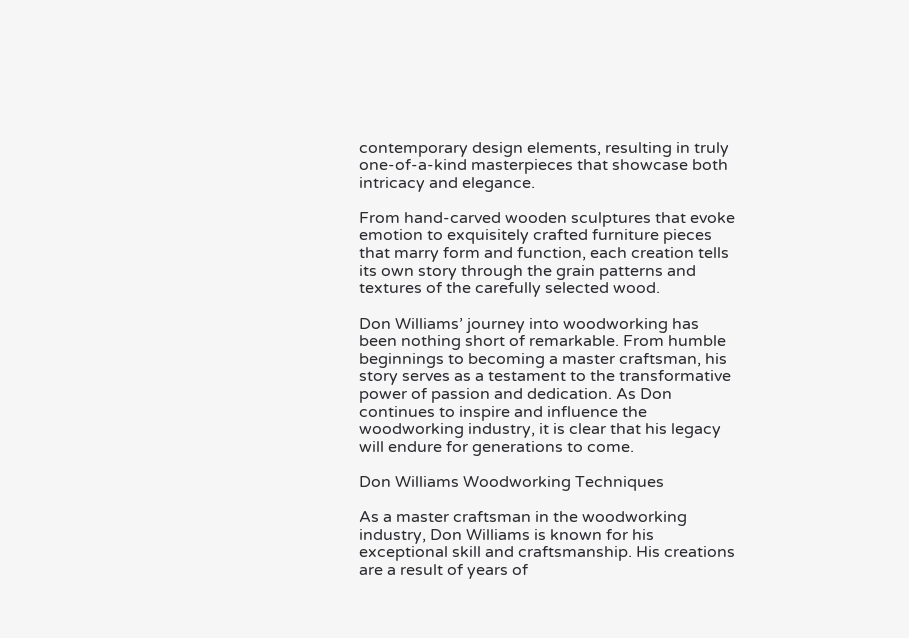contemporary design elements, resulting in truly one-of-a-kind masterpieces that showcase both intricacy and elegance.

From hand-carved wooden sculptures that evoke emotion to exquisitely crafted furniture pieces that marry form and function, each creation tells its own story through the grain patterns and textures of the carefully selected wood.

Don Williams’ journey into woodworking has been nothing short of remarkable. From humble beginnings to becoming a master craftsman, his story serves as a testament to the transformative power of passion and dedication. As Don continues to inspire and influence the woodworking industry, it is clear that his legacy will endure for generations to come.

Don Williams Woodworking Techniques

As a master craftsman in the woodworking industry, Don Williams is known for his exceptional skill and craftsmanship. His creations are a result of years of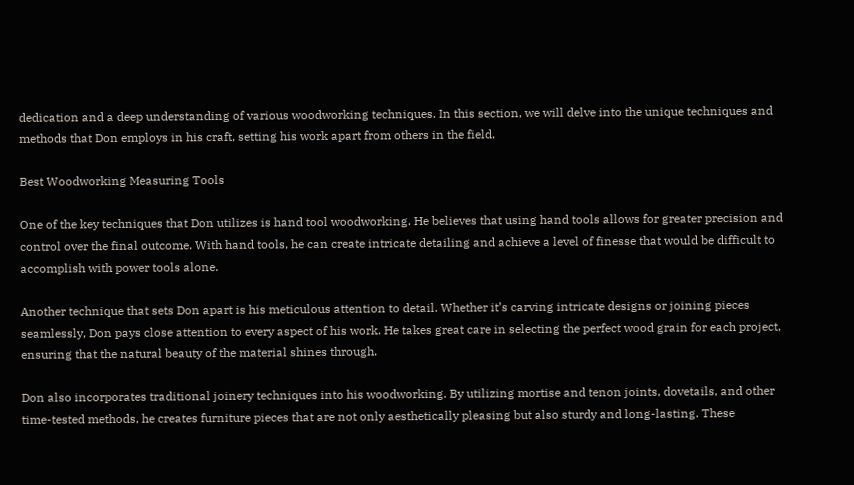dedication and a deep understanding of various woodworking techniques. In this section, we will delve into the unique techniques and methods that Don employs in his craft, setting his work apart from others in the field.

Best Woodworking Measuring Tools

One of the key techniques that Don utilizes is hand tool woodworking. He believes that using hand tools allows for greater precision and control over the final outcome. With hand tools, he can create intricate detailing and achieve a level of finesse that would be difficult to accomplish with power tools alone.

Another technique that sets Don apart is his meticulous attention to detail. Whether it’s carving intricate designs or joining pieces seamlessly, Don pays close attention to every aspect of his work. He takes great care in selecting the perfect wood grain for each project, ensuring that the natural beauty of the material shines through.

Don also incorporates traditional joinery techniques into his woodworking. By utilizing mortise and tenon joints, dovetails, and other time-tested methods, he creates furniture pieces that are not only aesthetically pleasing but also sturdy and long-lasting. These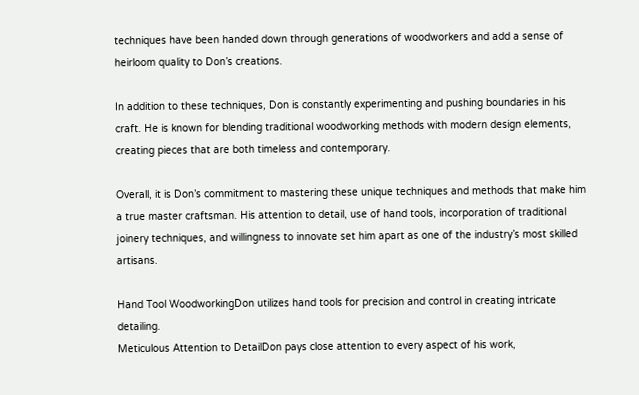techniques have been handed down through generations of woodworkers and add a sense of heirloom quality to Don’s creations.

In addition to these techniques, Don is constantly experimenting and pushing boundaries in his craft. He is known for blending traditional woodworking methods with modern design elements, creating pieces that are both timeless and contemporary.

Overall, it is Don’s commitment to mastering these unique techniques and methods that make him a true master craftsman. His attention to detail, use of hand tools, incorporation of traditional joinery techniques, and willingness to innovate set him apart as one of the industry’s most skilled artisans.

Hand Tool WoodworkingDon utilizes hand tools for precision and control in creating intricate detailing.
Meticulous Attention to DetailDon pays close attention to every aspect of his work,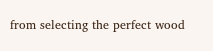from selecting the perfect wood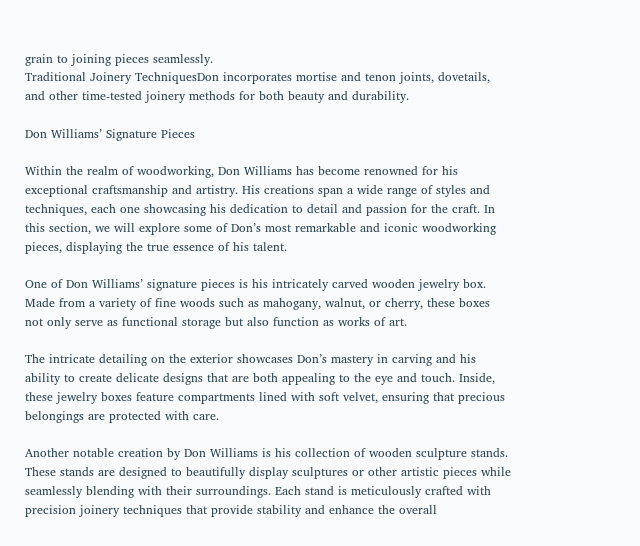grain to joining pieces seamlessly.
Traditional Joinery TechniquesDon incorporates mortise and tenon joints, dovetails, and other time-tested joinery methods for both beauty and durability.

Don Williams’ Signature Pieces

Within the realm of woodworking, Don Williams has become renowned for his exceptional craftsmanship and artistry. His creations span a wide range of styles and techniques, each one showcasing his dedication to detail and passion for the craft. In this section, we will explore some of Don’s most remarkable and iconic woodworking pieces, displaying the true essence of his talent.

One of Don Williams’ signature pieces is his intricately carved wooden jewelry box. Made from a variety of fine woods such as mahogany, walnut, or cherry, these boxes not only serve as functional storage but also function as works of art.

The intricate detailing on the exterior showcases Don’s mastery in carving and his ability to create delicate designs that are both appealing to the eye and touch. Inside, these jewelry boxes feature compartments lined with soft velvet, ensuring that precious belongings are protected with care.

Another notable creation by Don Williams is his collection of wooden sculpture stands. These stands are designed to beautifully display sculptures or other artistic pieces while seamlessly blending with their surroundings. Each stand is meticulously crafted with precision joinery techniques that provide stability and enhance the overall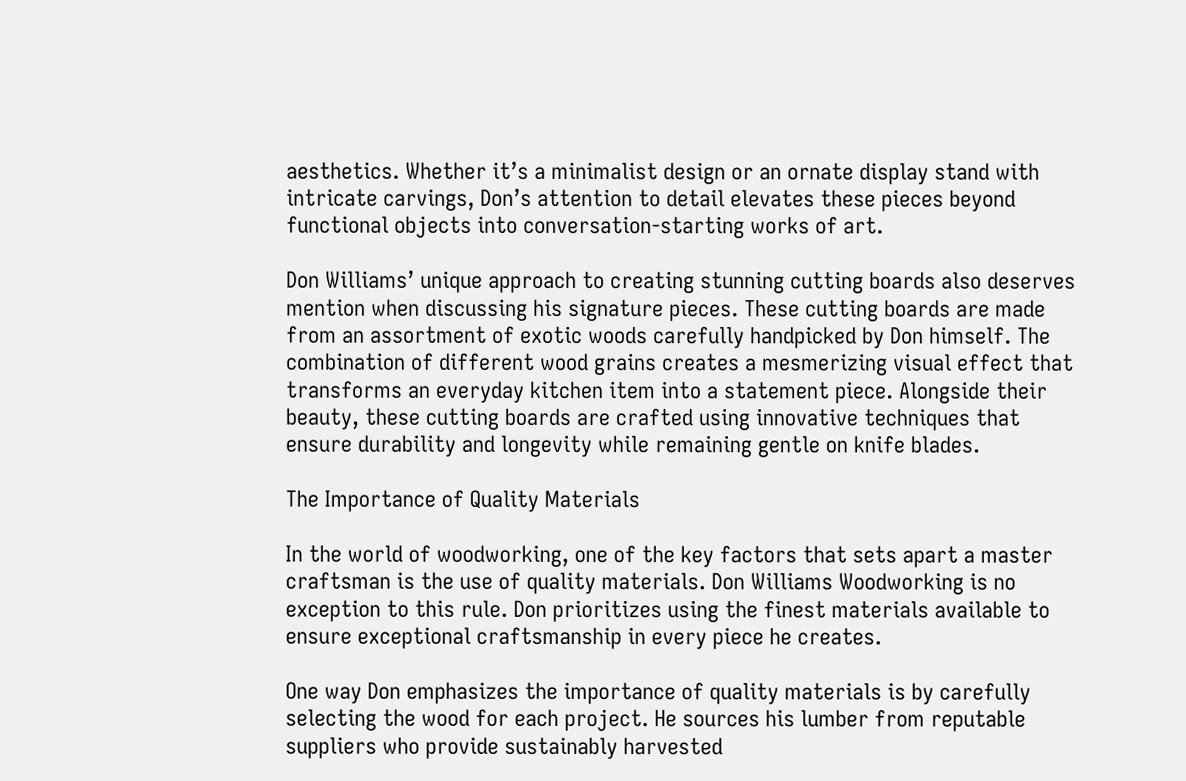aesthetics. Whether it’s a minimalist design or an ornate display stand with intricate carvings, Don’s attention to detail elevates these pieces beyond functional objects into conversation-starting works of art.

Don Williams’ unique approach to creating stunning cutting boards also deserves mention when discussing his signature pieces. These cutting boards are made from an assortment of exotic woods carefully handpicked by Don himself. The combination of different wood grains creates a mesmerizing visual effect that transforms an everyday kitchen item into a statement piece. Alongside their beauty, these cutting boards are crafted using innovative techniques that ensure durability and longevity while remaining gentle on knife blades.

The Importance of Quality Materials

In the world of woodworking, one of the key factors that sets apart a master craftsman is the use of quality materials. Don Williams Woodworking is no exception to this rule. Don prioritizes using the finest materials available to ensure exceptional craftsmanship in every piece he creates.

One way Don emphasizes the importance of quality materials is by carefully selecting the wood for each project. He sources his lumber from reputable suppliers who provide sustainably harvested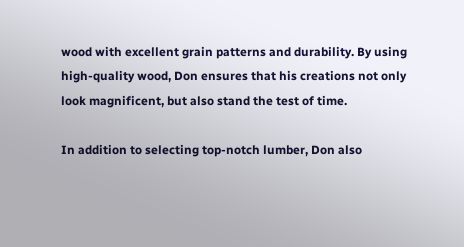wood with excellent grain patterns and durability. By using high-quality wood, Don ensures that his creations not only look magnificent, but also stand the test of time.

In addition to selecting top-notch lumber, Don also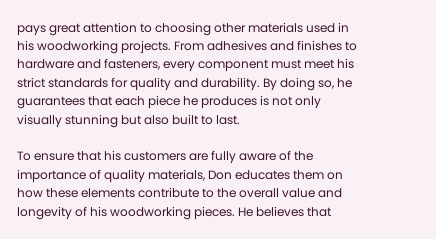pays great attention to choosing other materials used in his woodworking projects. From adhesives and finishes to hardware and fasteners, every component must meet his strict standards for quality and durability. By doing so, he guarantees that each piece he produces is not only visually stunning but also built to last.

To ensure that his customers are fully aware of the importance of quality materials, Don educates them on how these elements contribute to the overall value and longevity of his woodworking pieces. He believes that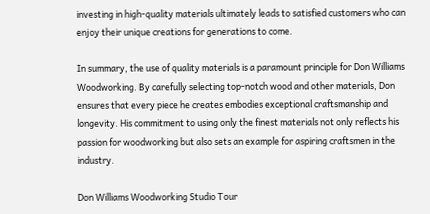investing in high-quality materials ultimately leads to satisfied customers who can enjoy their unique creations for generations to come.

In summary, the use of quality materials is a paramount principle for Don Williams Woodworking. By carefully selecting top-notch wood and other materials, Don ensures that every piece he creates embodies exceptional craftsmanship and longevity. His commitment to using only the finest materials not only reflects his passion for woodworking but also sets an example for aspiring craftsmen in the industry.

Don Williams Woodworking Studio Tour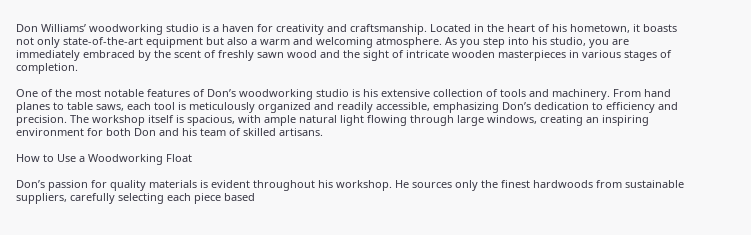Don Williams’ woodworking studio is a haven for creativity and craftsmanship. Located in the heart of his hometown, it boasts not only state-of-the-art equipment but also a warm and welcoming atmosphere. As you step into his studio, you are immediately embraced by the scent of freshly sawn wood and the sight of intricate wooden masterpieces in various stages of completion.

One of the most notable features of Don’s woodworking studio is his extensive collection of tools and machinery. From hand planes to table saws, each tool is meticulously organized and readily accessible, emphasizing Don’s dedication to efficiency and precision. The workshop itself is spacious, with ample natural light flowing through large windows, creating an inspiring environment for both Don and his team of skilled artisans.

How to Use a Woodworking Float

Don’s passion for quality materials is evident throughout his workshop. He sources only the finest hardwoods from sustainable suppliers, carefully selecting each piece based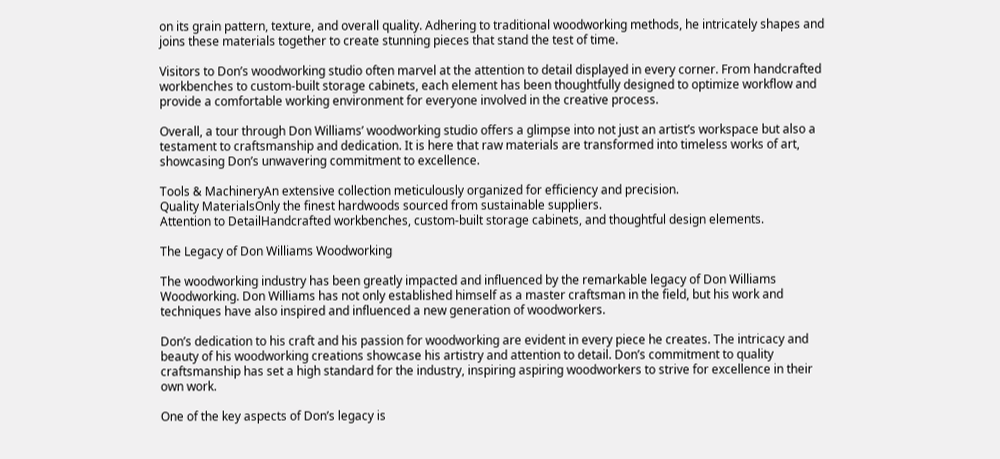on its grain pattern, texture, and overall quality. Adhering to traditional woodworking methods, he intricately shapes and joins these materials together to create stunning pieces that stand the test of time.

Visitors to Don’s woodworking studio often marvel at the attention to detail displayed in every corner. From handcrafted workbenches to custom-built storage cabinets, each element has been thoughtfully designed to optimize workflow and provide a comfortable working environment for everyone involved in the creative process.

Overall, a tour through Don Williams’ woodworking studio offers a glimpse into not just an artist’s workspace but also a testament to craftsmanship and dedication. It is here that raw materials are transformed into timeless works of art, showcasing Don’s unwavering commitment to excellence.

Tools & MachineryAn extensive collection meticulously organized for efficiency and precision.
Quality MaterialsOnly the finest hardwoods sourced from sustainable suppliers.
Attention to DetailHandcrafted workbenches, custom-built storage cabinets, and thoughtful design elements.

The Legacy of Don Williams Woodworking

The woodworking industry has been greatly impacted and influenced by the remarkable legacy of Don Williams Woodworking. Don Williams has not only established himself as a master craftsman in the field, but his work and techniques have also inspired and influenced a new generation of woodworkers.

Don’s dedication to his craft and his passion for woodworking are evident in every piece he creates. The intricacy and beauty of his woodworking creations showcase his artistry and attention to detail. Don’s commitment to quality craftsmanship has set a high standard for the industry, inspiring aspiring woodworkers to strive for excellence in their own work.

One of the key aspects of Don’s legacy is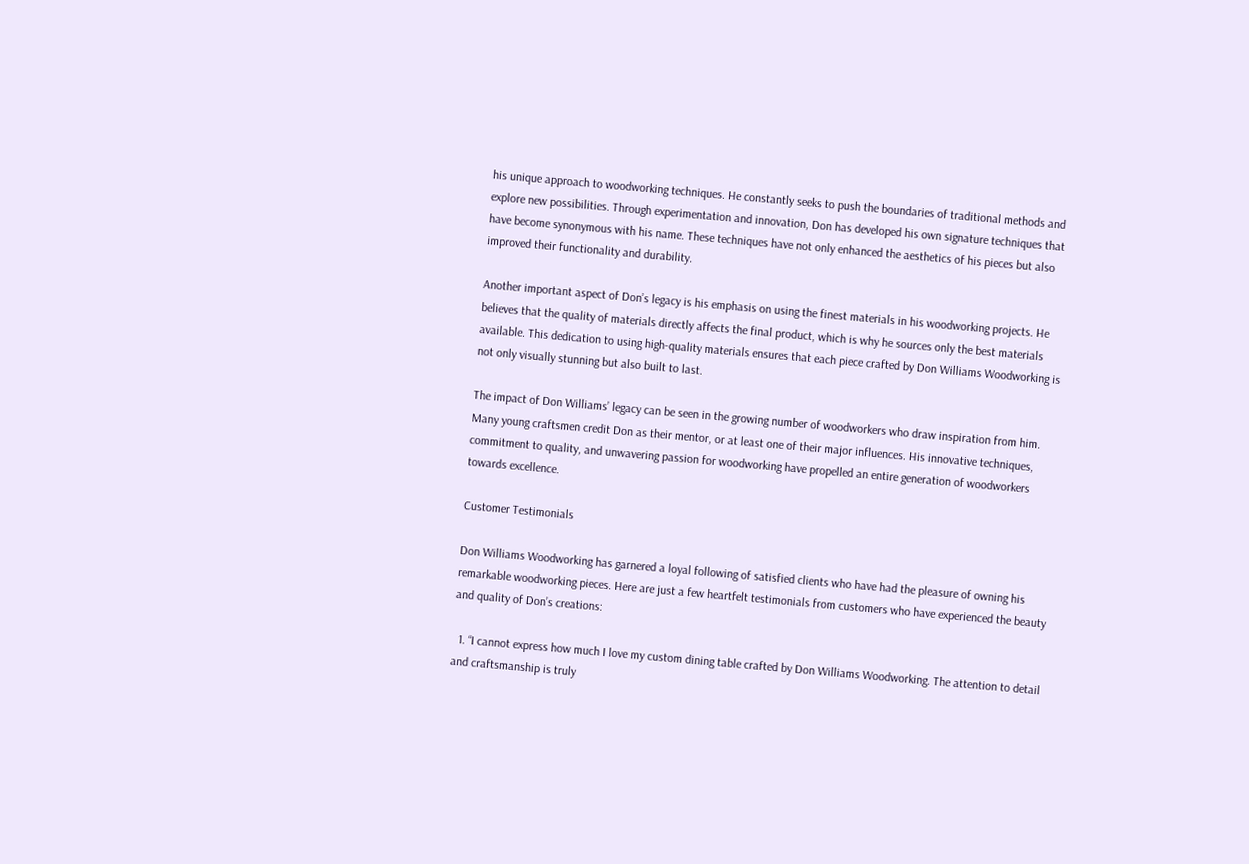his unique approach to woodworking techniques. He constantly seeks to push the boundaries of traditional methods and explore new possibilities. Through experimentation and innovation, Don has developed his own signature techniques that have become synonymous with his name. These techniques have not only enhanced the aesthetics of his pieces but also improved their functionality and durability.

Another important aspect of Don’s legacy is his emphasis on using the finest materials in his woodworking projects. He believes that the quality of materials directly affects the final product, which is why he sources only the best materials available. This dedication to using high-quality materials ensures that each piece crafted by Don Williams Woodworking is not only visually stunning but also built to last.

The impact of Don Williams’ legacy can be seen in the growing number of woodworkers who draw inspiration from him. Many young craftsmen credit Don as their mentor, or at least one of their major influences. His innovative techniques, commitment to quality, and unwavering passion for woodworking have propelled an entire generation of woodworkers towards excellence.

Customer Testimonials

Don Williams Woodworking has garnered a loyal following of satisfied clients who have had the pleasure of owning his remarkable woodworking pieces. Here are just a few heartfelt testimonials from customers who have experienced the beauty and quality of Don’s creations:

  1. “I cannot express how much I love my custom dining table crafted by Don Williams Woodworking. The attention to detail and craftsmanship is truly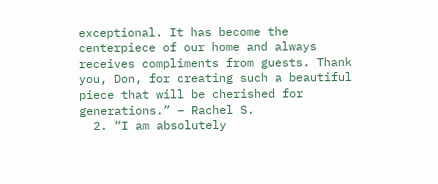exceptional. It has become the centerpiece of our home and always receives compliments from guests. Thank you, Don, for creating such a beautiful piece that will be cherished for generations.” – Rachel S.
  2. “I am absolutely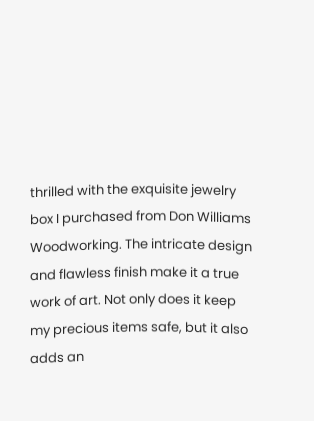thrilled with the exquisite jewelry box I purchased from Don Williams Woodworking. The intricate design and flawless finish make it a true work of art. Not only does it keep my precious items safe, but it also adds an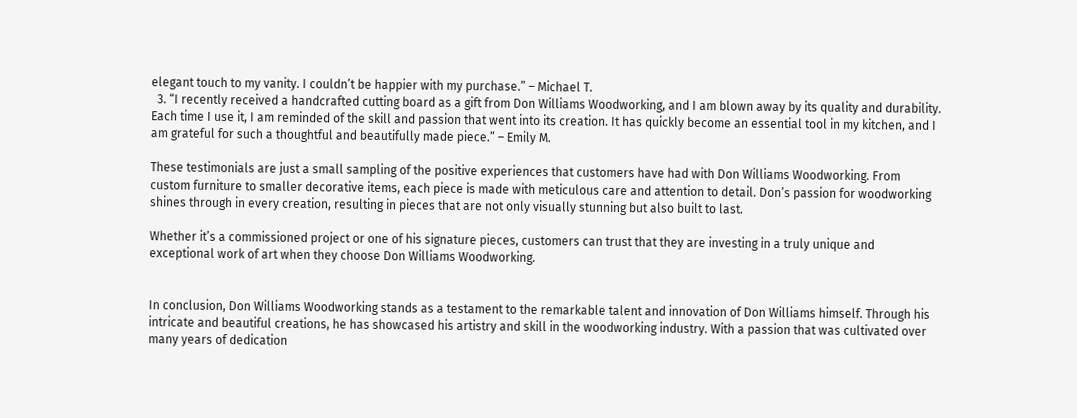elegant touch to my vanity. I couldn’t be happier with my purchase.” – Michael T.
  3. “I recently received a handcrafted cutting board as a gift from Don Williams Woodworking, and I am blown away by its quality and durability. Each time I use it, I am reminded of the skill and passion that went into its creation. It has quickly become an essential tool in my kitchen, and I am grateful for such a thoughtful and beautifully made piece.” – Emily M.

These testimonials are just a small sampling of the positive experiences that customers have had with Don Williams Woodworking. From custom furniture to smaller decorative items, each piece is made with meticulous care and attention to detail. Don’s passion for woodworking shines through in every creation, resulting in pieces that are not only visually stunning but also built to last.

Whether it’s a commissioned project or one of his signature pieces, customers can trust that they are investing in a truly unique and exceptional work of art when they choose Don Williams Woodworking.


In conclusion, Don Williams Woodworking stands as a testament to the remarkable talent and innovation of Don Williams himself. Through his intricate and beautiful creations, he has showcased his artistry and skill in the woodworking industry. With a passion that was cultivated over many years of dedication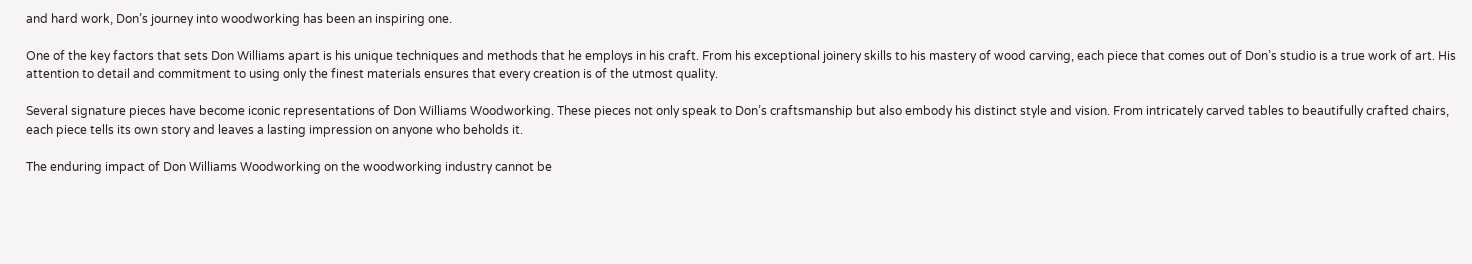and hard work, Don’s journey into woodworking has been an inspiring one.

One of the key factors that sets Don Williams apart is his unique techniques and methods that he employs in his craft. From his exceptional joinery skills to his mastery of wood carving, each piece that comes out of Don’s studio is a true work of art. His attention to detail and commitment to using only the finest materials ensures that every creation is of the utmost quality.

Several signature pieces have become iconic representations of Don Williams Woodworking. These pieces not only speak to Don’s craftsmanship but also embody his distinct style and vision. From intricately carved tables to beautifully crafted chairs, each piece tells its own story and leaves a lasting impression on anyone who beholds it.

The enduring impact of Don Williams Woodworking on the woodworking industry cannot be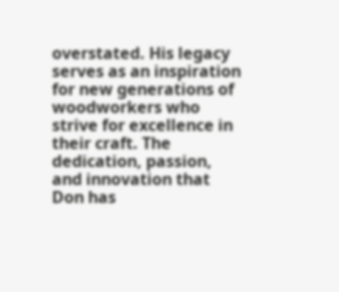overstated. His legacy serves as an inspiration for new generations of woodworkers who strive for excellence in their craft. The dedication, passion, and innovation that Don has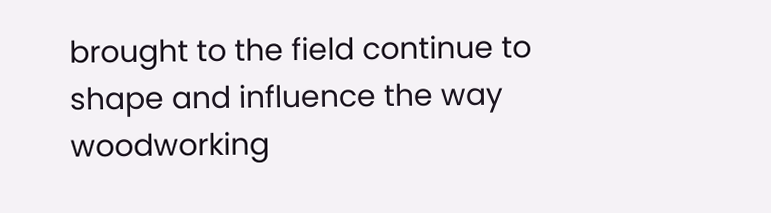brought to the field continue to shape and influence the way woodworking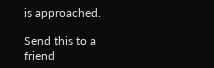is approached.

Send this to a friend